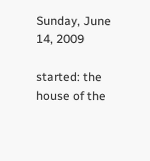Sunday, June 14, 2009

started: the house of the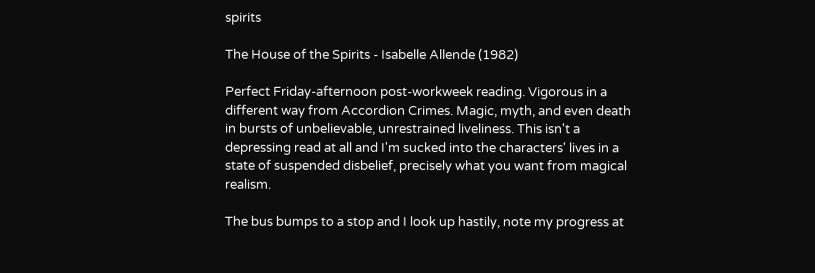spirits

The House of the Spirits - Isabelle Allende (1982)

Perfect Friday-afternoon post-workweek reading. Vigorous in a different way from Accordion Crimes. Magic, myth, and even death in bursts of unbelievable, unrestrained liveliness. This isn't a depressing read at all and I'm sucked into the characters' lives in a state of suspended disbelief, precisely what you want from magical realism.

The bus bumps to a stop and I look up hastily, note my progress at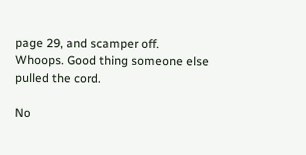page 29, and scamper off. Whoops. Good thing someone else pulled the cord.

No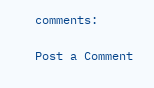comments:

Post a Comment